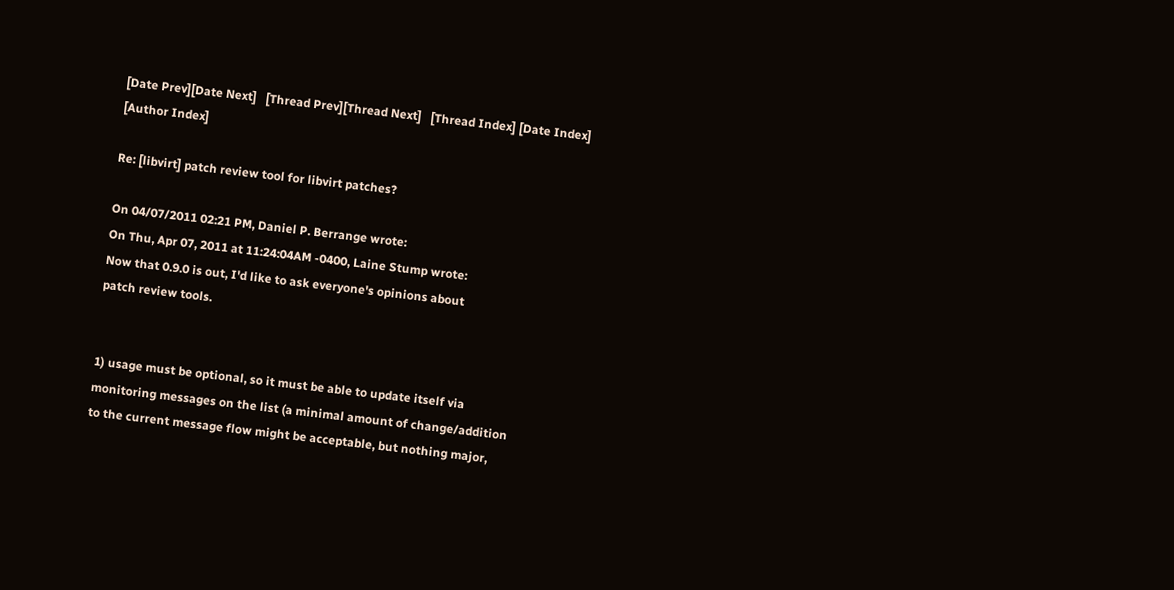[Date Prev][Date Next]   [Thread Prev][Thread Next]   [Thread Index] [Date Index] [Author Index]

Re: [libvirt] patch review tool for libvirt patches?

On 04/07/2011 02:21 PM, Daniel P. Berrange wrote:
On Thu, Apr 07, 2011 at 11:24:04AM -0400, Laine Stump wrote:
Now that 0.9.0 is out, I'd like to ask everyone's opinions about
patch review tools.


1) usage must be optional, so it must be able to update itself via
monitoring messages on the list (a minimal amount of change/addition
to the current message flow might be acceptable, but nothing major,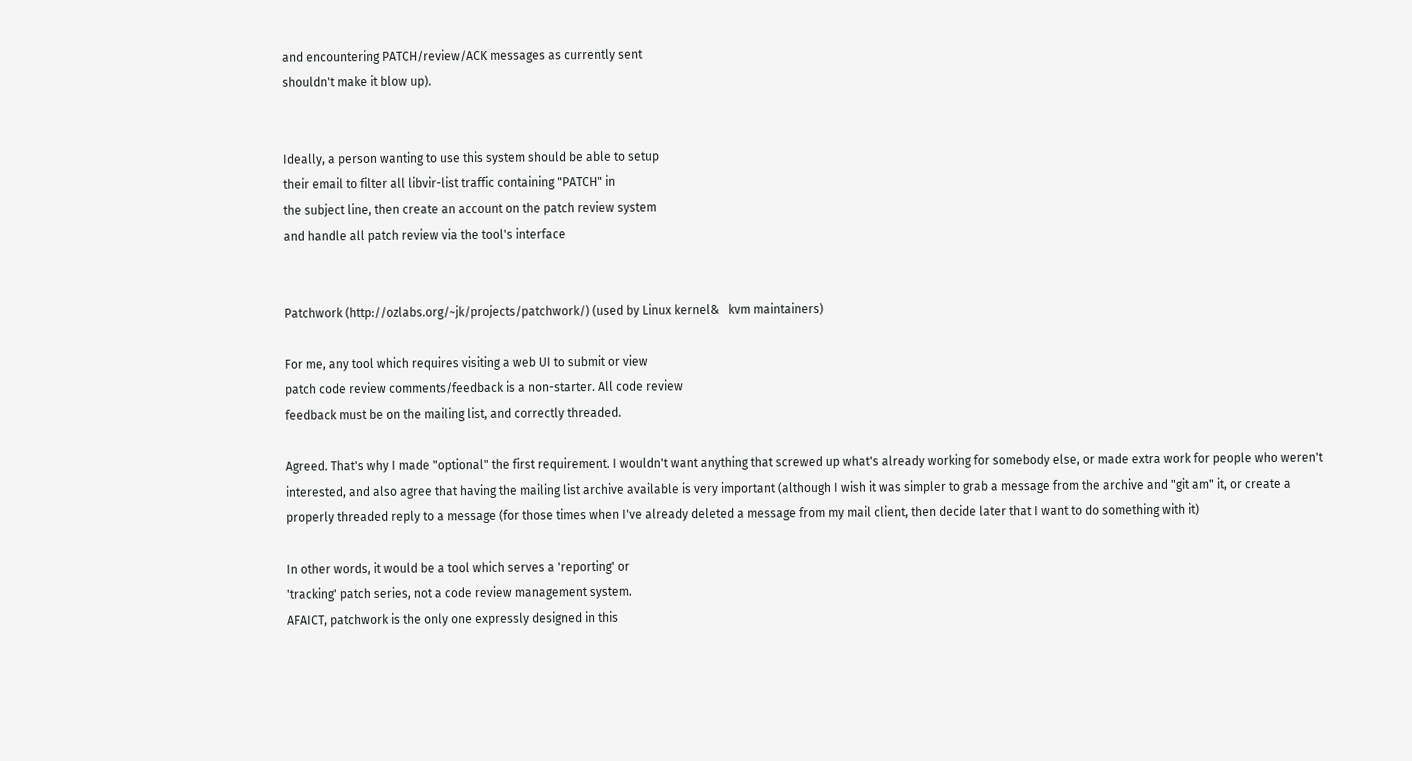and encountering PATCH/review/ACK messages as currently sent
shouldn't make it blow up).


Ideally, a person wanting to use this system should be able to setup
their email to filter all libvir-list traffic containing "PATCH" in
the subject line, then create an account on the patch review system
and handle all patch review via the tool's interface


Patchwork (http://ozlabs.org/~jk/projects/patchwork/) (used by Linux kernel&   kvm maintainers)

For me, any tool which requires visiting a web UI to submit or view
patch code review comments/feedback is a non-starter. All code review
feedback must be on the mailing list, and correctly threaded.

Agreed. That's why I made "optional" the first requirement. I wouldn't want anything that screwed up what's already working for somebody else, or made extra work for people who weren't interested, and also agree that having the mailing list archive available is very important (although I wish it was simpler to grab a message from the archive and "git am" it, or create a properly threaded reply to a message (for those times when I've already deleted a message from my mail client, then decide later that I want to do something with it)

In other words, it would be a tool which serves a 'reporting' or
'tracking' patch series, not a code review management system.
AFAICT, patchwork is the only one expressly designed in this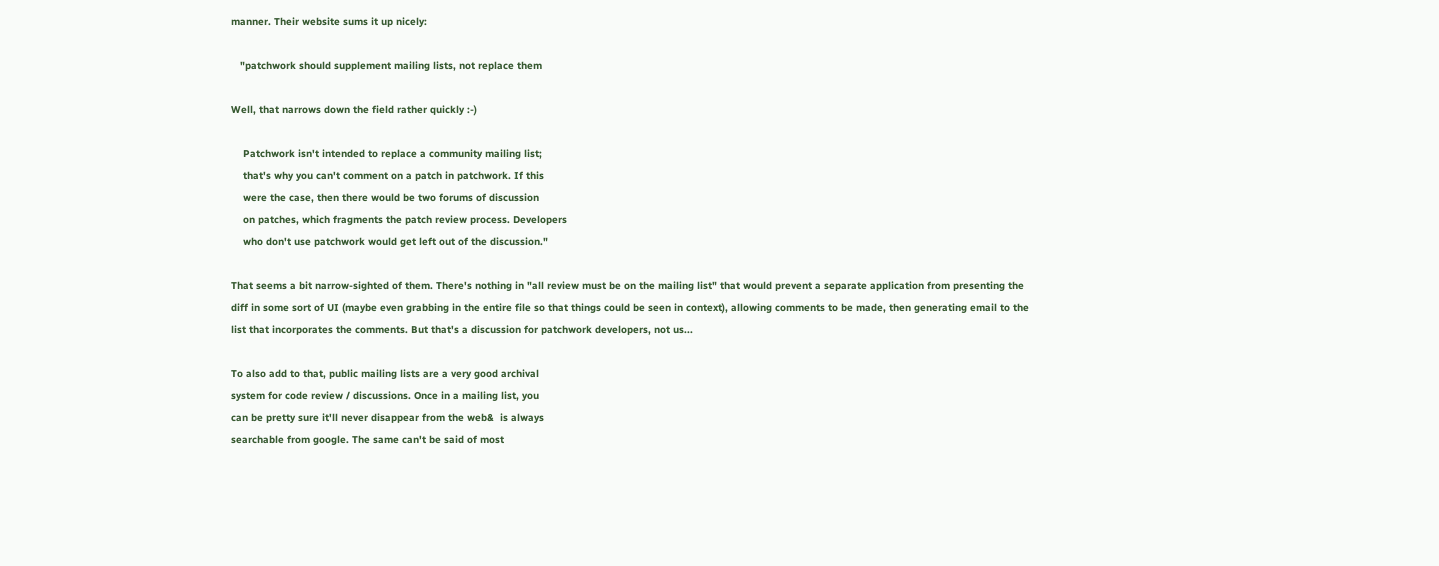manner. Their website sums it up nicely:

   "patchwork should supplement mailing lists, not replace them

Well, that narrows down the field rather quickly :-)

    Patchwork isn't intended to replace a community mailing list;
    that's why you can't comment on a patch in patchwork. If this
    were the case, then there would be two forums of discussion
    on patches, which fragments the patch review process. Developers
    who don't use patchwork would get left out of the discussion."

That seems a bit narrow-sighted of them. There's nothing in "all review must be on the mailing list" that would prevent a separate application from presenting the diff in some sort of UI (maybe even grabbing in the entire file so that things could be seen in context), allowing comments to be made, then generating email to the list that incorporates the comments. But that's a discussion for patchwork developers, not us...

To also add to that, public mailing lists are a very good archival
system for code review / discussions. Once in a mailing list, you
can be pretty sure it'll never disappear from the web&  is always
searchable from google. The same can't be said of most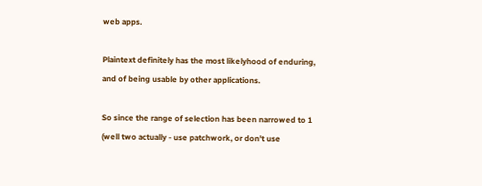web apps.

Plaintext definitely has the most likelyhood of enduring, and of being usable by other applications.

So since the range of selection has been narrowed to 1 (well two actually - use patchwork, or don't use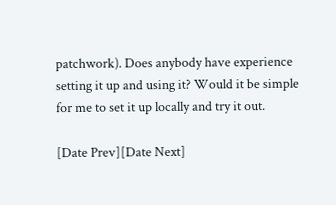patchwork). Does anybody have experience setting it up and using it? Would it be simple for me to set it up locally and try it out.

[Date Prev][Date Next]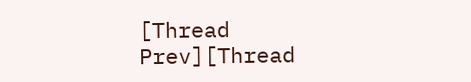[Thread Prev][Thread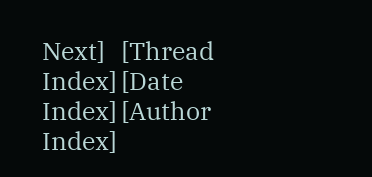Next]   [Thread Index] [Date Index] [Author Index]